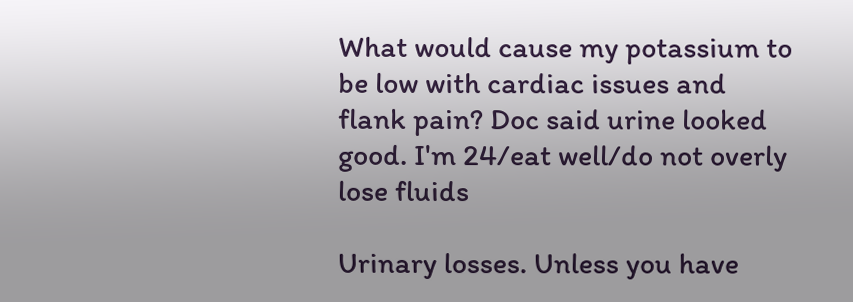What would cause my potassium to be low with cardiac issues and flank pain? Doc said urine looked good. I'm 24/eat well/do not overly lose fluids

Urinary losses. Unless you have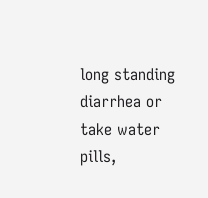long standing diarrhea or take water pills,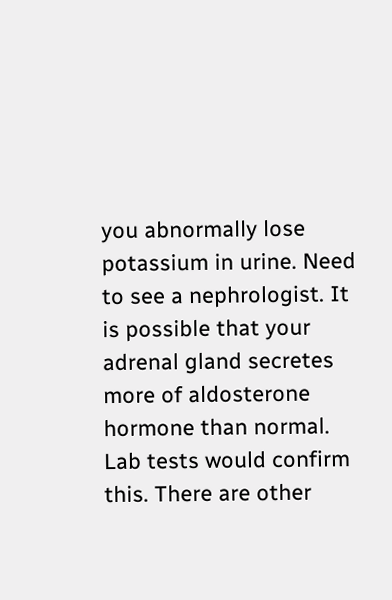you abnormally lose potassium in urine. Need to see a nephrologist. It is possible that your adrenal gland secretes more of aldosterone hormone than normal. Lab tests would confirm this. There are other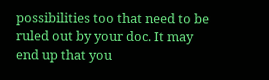possibilities too that need to be ruled out by your doc. It may end up that you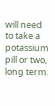will need to take a potassium pill or two, long term.